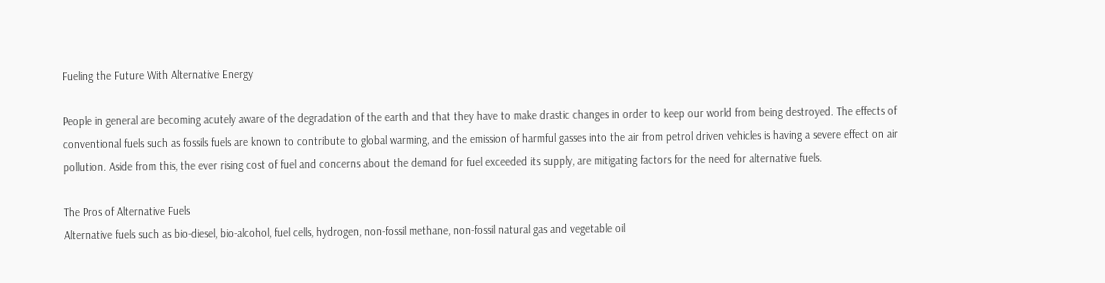Fueling the Future With Alternative Energy

People in general are becoming acutely aware of the degradation of the earth and that they have to make drastic changes in order to keep our world from being destroyed. The effects of conventional fuels such as fossils fuels are known to contribute to global warming, and the emission of harmful gasses into the air from petrol driven vehicles is having a severe effect on air pollution. Aside from this, the ever rising cost of fuel and concerns about the demand for fuel exceeded its supply, are mitigating factors for the need for alternative fuels.

The Pros of Alternative Fuels
Alternative fuels such as bio-diesel, bio-alcohol, fuel cells, hydrogen, non-fossil methane, non-fossil natural gas and vegetable oil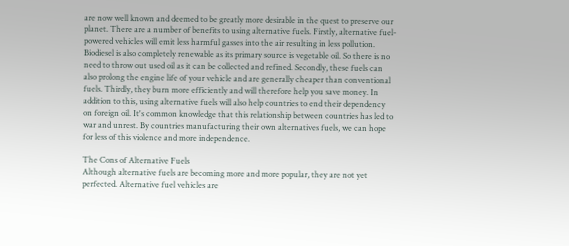are now well known and deemed to be greatly more desirable in the quest to preserve our planet. There are a number of benefits to using alternative fuels. Firstly, alternative fuel-powered vehicles will emit less harmful gasses into the air resulting in less pollution. Biodiesel is also completely renewable as its primary source is vegetable oil. So there is no need to throw out used oil as it can be collected and refined. Secondly, these fuels can also prolong the engine life of your vehicle and are generally cheaper than conventional fuels. Thirdly, they burn more efficiently and will therefore help you save money. In addition to this, using alternative fuels will also help countries to end their dependency on foreign oil. It's common knowledge that this relationship between countries has led to war and unrest. By countries manufacturing their own alternatives fuels, we can hope for less of this violence and more independence.

The Cons of Alternative Fuels
Although alternative fuels are becoming more and more popular, they are not yet perfected. Alternative fuel vehicles are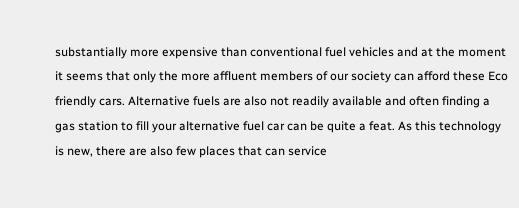substantially more expensive than conventional fuel vehicles and at the moment it seems that only the more affluent members of our society can afford these Eco friendly cars. Alternative fuels are also not readily available and often finding a gas station to fill your alternative fuel car can be quite a feat. As this technology is new, there are also few places that can service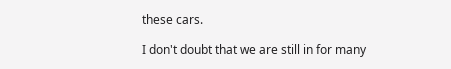these cars.

I don't doubt that we are still in for many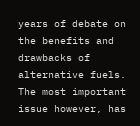years of debate on the benefits and drawbacks of alternative fuels. The most important issue however, has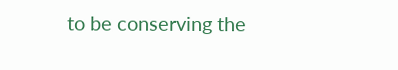to be conserving the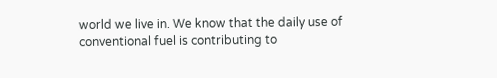world we live in. We know that the daily use of conventional fuel is contributing to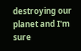destroying our planet and I'm sure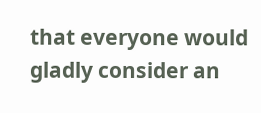that everyone would gladly consider an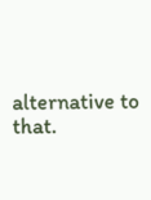alternative to that.